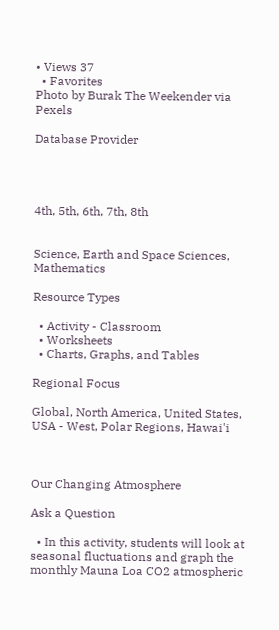• Views 37
  • Favorites
Photo by Burak The Weekender via Pexels

Database Provider




4th, 5th, 6th, 7th, 8th


Science, Earth and Space Sciences, Mathematics

Resource Types

  • Activity - Classroom
  • Worksheets
  • Charts, Graphs, and Tables

Regional Focus

Global, North America, United States, USA - West, Polar Regions, Hawai'i



Our Changing Atmosphere

Ask a Question

  • In this activity, students will look at seasonal fluctuations and graph the monthly Mauna Loa CO2 atmospheric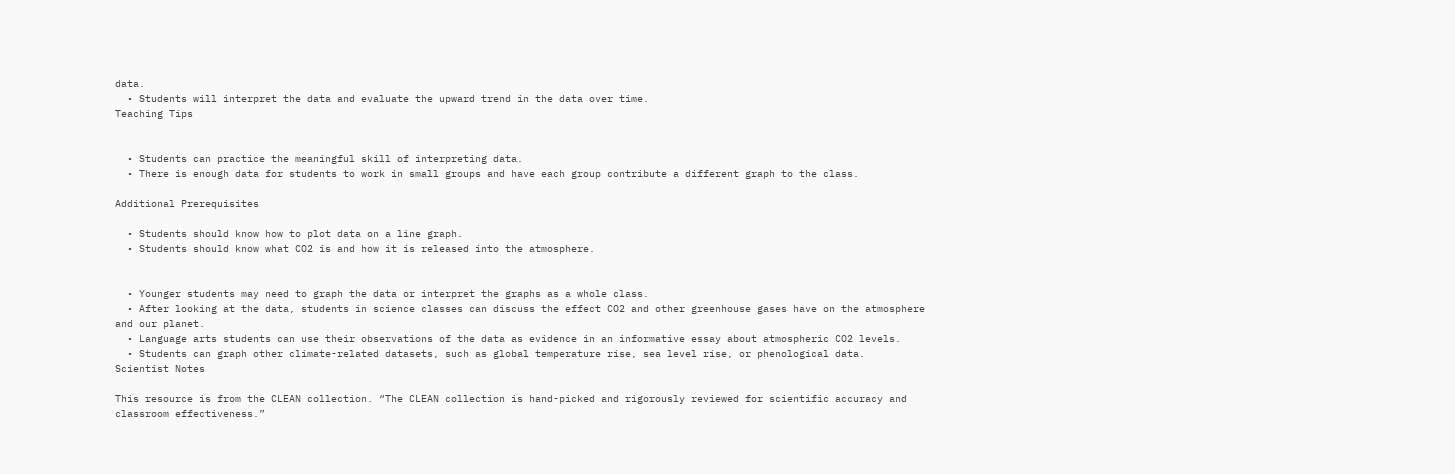data.
  • Students will interpret the data and evaluate the upward trend in the data over time.
Teaching Tips


  • Students can practice the meaningful skill of interpreting data.
  • There is enough data for students to work in small groups and have each group contribute a different graph to the class.

Additional Prerequisites

  • Students should know how to plot data on a line graph.
  • Students should know what CO2 is and how it is released into the atmosphere.


  • Younger students may need to graph the data or interpret the graphs as a whole class.
  • After looking at the data, students in science classes can discuss the effect CO2 and other greenhouse gases have on the atmosphere and our planet.
  • Language arts students can use their observations of the data as evidence in an informative essay about atmospheric CO2 levels.
  • Students can graph other climate-related datasets, such as global temperature rise, sea level rise, or phenological data.
Scientist Notes

This resource is from the CLEAN collection. “The CLEAN collection is hand-picked and rigorously reviewed for scientific accuracy and classroom effectiveness.”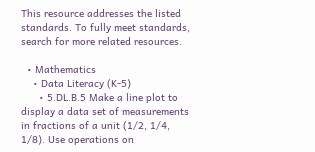This resource addresses the listed standards. To fully meet standards, search for more related resources.

  • Mathematics
    • Data Literacy (K-5)
      • 5.DL.B.5 Make a line plot to display a data set of measurements in fractions of a unit (1/2, 1/4, 1/8). Use operations on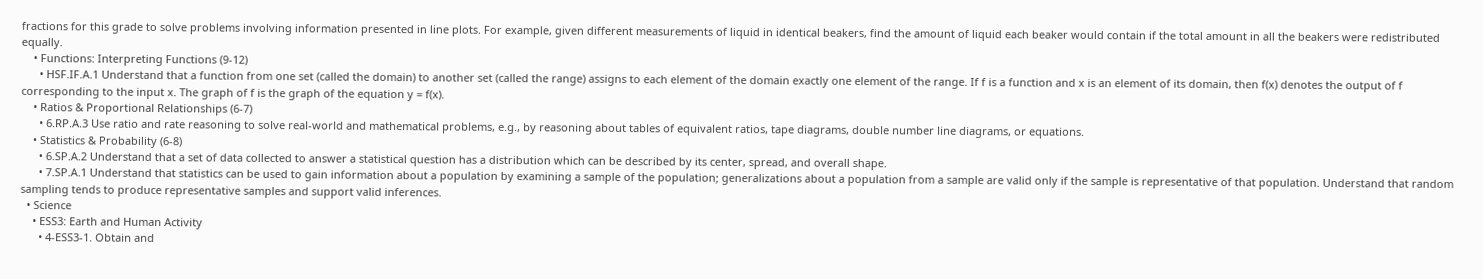fractions for this grade to solve problems involving information presented in line plots. For example, given different measurements of liquid in identical beakers, find the amount of liquid each beaker would contain if the total amount in all the beakers were redistributed equally.
    • Functions: Interpreting Functions (9-12)
      • HSF.IF.A.1 Understand that a function from one set (called the domain) to another set (called the range) assigns to each element of the domain exactly one element of the range. If f is a function and x is an element of its domain, then f(x) denotes the output of f corresponding to the input x. The graph of f is the graph of the equation y = f(x).
    • Ratios & Proportional Relationships (6-7)
      • 6.RP.A.3 Use ratio and rate reasoning to solve real-world and mathematical problems, e.g., by reasoning about tables of equivalent ratios, tape diagrams, double number line diagrams, or equations.
    • Statistics & Probability (6-8)
      • 6.SP.A.2 Understand that a set of data collected to answer a statistical question has a distribution which can be described by its center, spread, and overall shape.
      • 7.SP.A.1 Understand that statistics can be used to gain information about a population by examining a sample of the population; generalizations about a population from a sample are valid only if the sample is representative of that population. Understand that random sampling tends to produce representative samples and support valid inferences.
  • Science
    • ESS3: Earth and Human Activity
      • 4-ESS3-1. Obtain and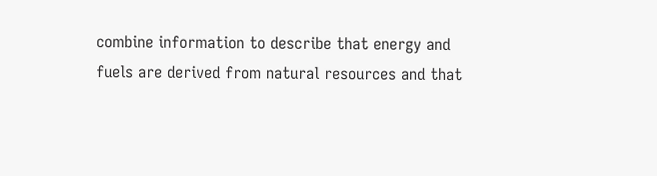combine information to describe that energy and fuels are derived from natural resources and that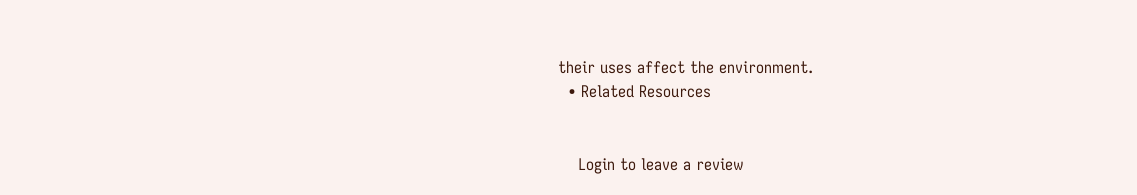their uses affect the environment.
  • Related Resources


    Login to leave a review